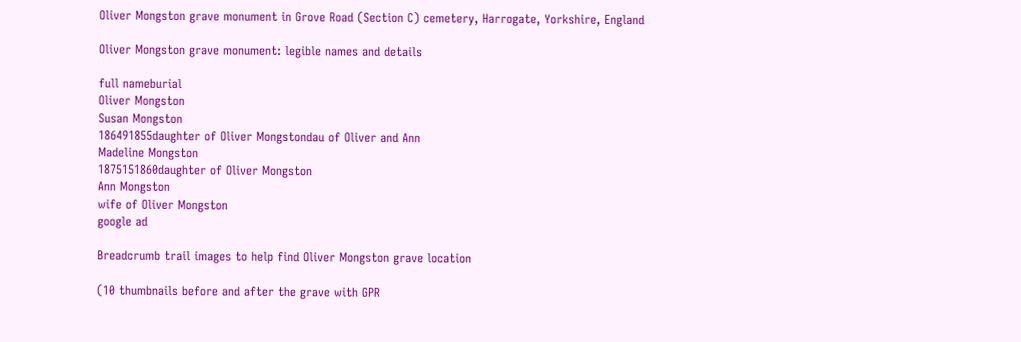Oliver Mongston grave monument in Grove Road (Section C) cemetery, Harrogate, Yorkshire, England

Oliver Mongston grave monument: legible names and details

full nameburial
Oliver Mongston
Susan Mongston
186491855daughter of Oliver Mongstondau of Oliver and Ann
Madeline Mongston
1875151860daughter of Oliver Mongston
Ann Mongston
wife of Oliver Mongston
google ad

Breadcrumb trail images to help find Oliver Mongston grave location

(10 thumbnails before and after the grave with GPR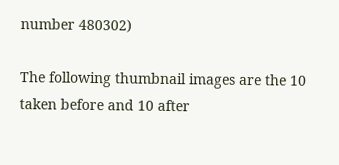number 480302)

The following thumbnail images are the 10 taken before and 10 after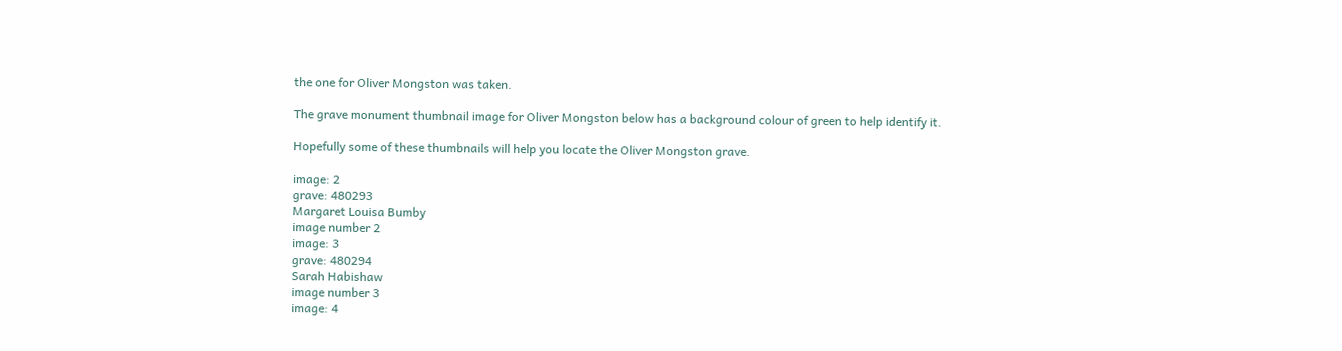the one for Oliver Mongston was taken.

The grave monument thumbnail image for Oliver Mongston below has a background colour of green to help identify it.

Hopefully some of these thumbnails will help you locate the Oliver Mongston grave.

image: 2
grave: 480293
Margaret Louisa Bumby
image number 2
image: 3
grave: 480294
Sarah Habishaw
image number 3
image: 4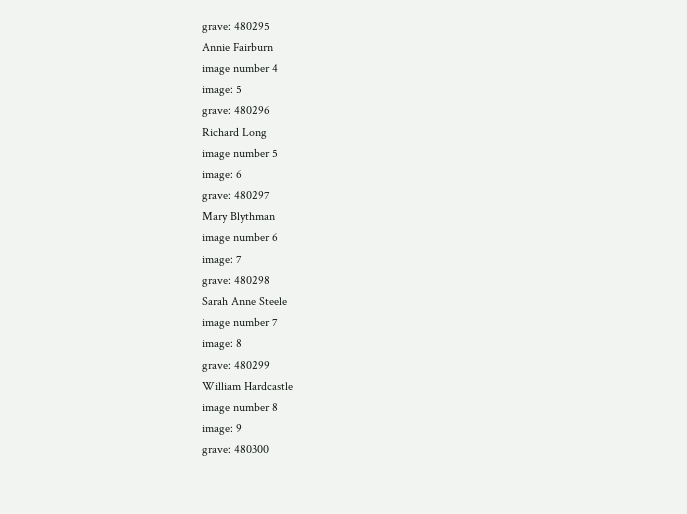grave: 480295
Annie Fairburn
image number 4
image: 5
grave: 480296
Richard Long
image number 5
image: 6
grave: 480297
Mary Blythman
image number 6
image: 7
grave: 480298
Sarah Anne Steele
image number 7
image: 8
grave: 480299
William Hardcastle
image number 8
image: 9
grave: 480300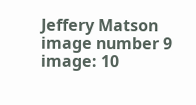Jeffery Matson
image number 9
image: 10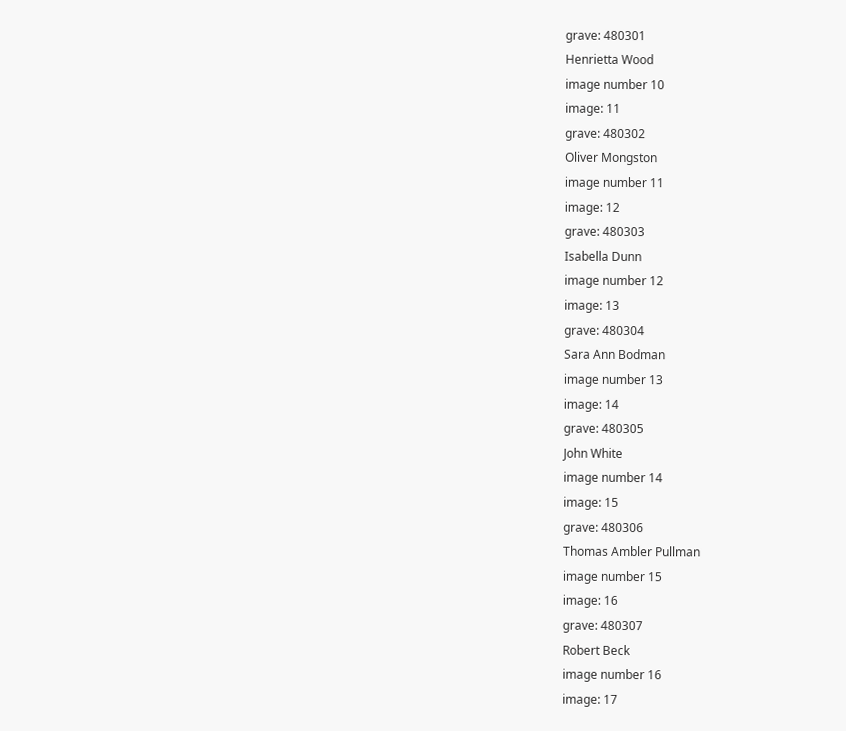grave: 480301
Henrietta Wood
image number 10
image: 11
grave: 480302
Oliver Mongston
image number 11
image: 12
grave: 480303
Isabella Dunn
image number 12
image: 13
grave: 480304
Sara Ann Bodman
image number 13
image: 14
grave: 480305
John White
image number 14
image: 15
grave: 480306
Thomas Ambler Pullman
image number 15
image: 16
grave: 480307
Robert Beck
image number 16
image: 17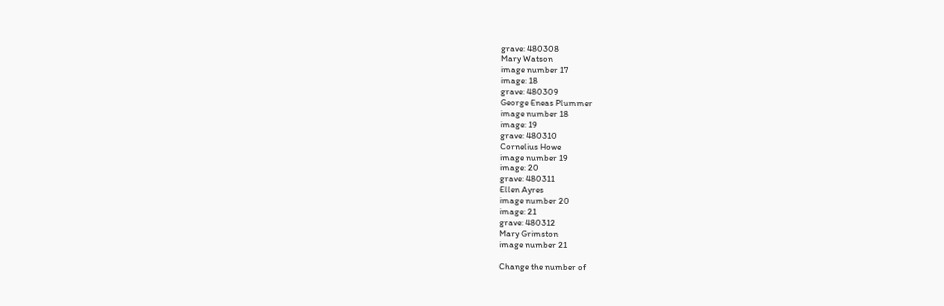grave: 480308
Mary Watson
image number 17
image: 18
grave: 480309
George Eneas Plummer
image number 18
image: 19
grave: 480310
Cornelius Howe
image number 19
image: 20
grave: 480311
Ellen Ayres
image number 20
image: 21
grave: 480312
Mary Grimston
image number 21

Change the number of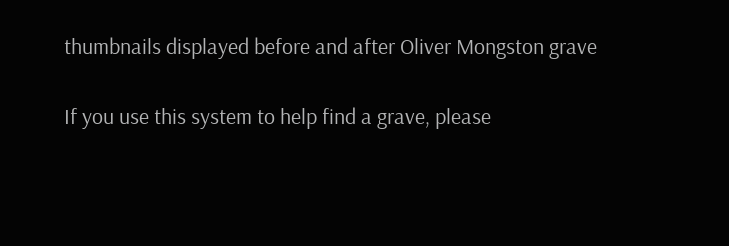thumbnails displayed before and after Oliver Mongston grave

If you use this system to help find a grave, please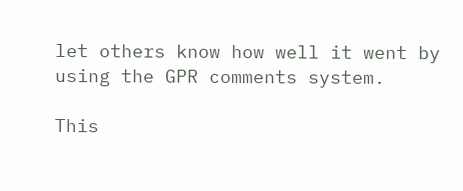let others know how well it went by using the GPR comments system.

This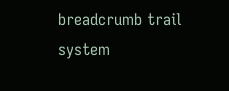breadcrumb trail system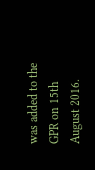was added to the GPR on 15th August 2016.